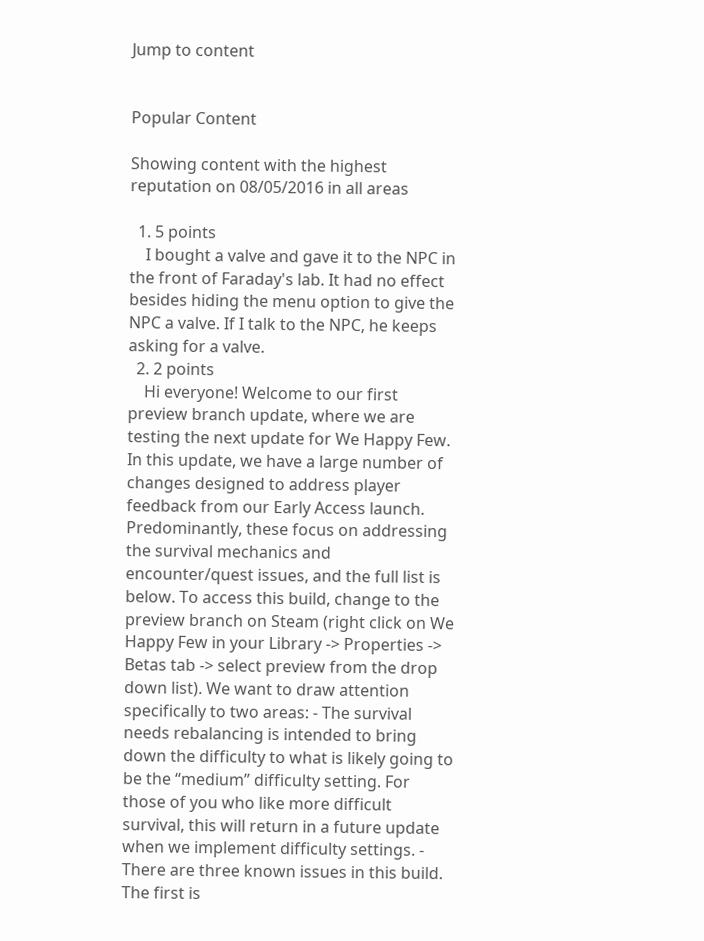Jump to content


Popular Content

Showing content with the highest reputation on 08/05/2016 in all areas

  1. 5 points
    I bought a valve and gave it to the NPC in the front of Faraday's lab. It had no effect besides hiding the menu option to give the NPC a valve. If I talk to the NPC, he keeps asking for a valve.
  2. 2 points
    Hi everyone! Welcome to our first preview branch update, where we are testing the next update for We Happy Few. In this update, we have a large number of changes designed to address player feedback from our Early Access launch. Predominantly, these focus on addressing the survival mechanics and encounter/quest issues, and the full list is below. To access this build, change to the preview branch on Steam (right click on We Happy Few in your Library -> Properties -> Betas tab -> select preview from the drop down list). We want to draw attention specifically to two areas: - The survival needs rebalancing is intended to bring down the difficulty to what is likely going to be the “medium” difficulty setting. For those of you who like more difficult survival, this will return in a future update when we implement difficulty settings. - There are three known issues in this build. The first is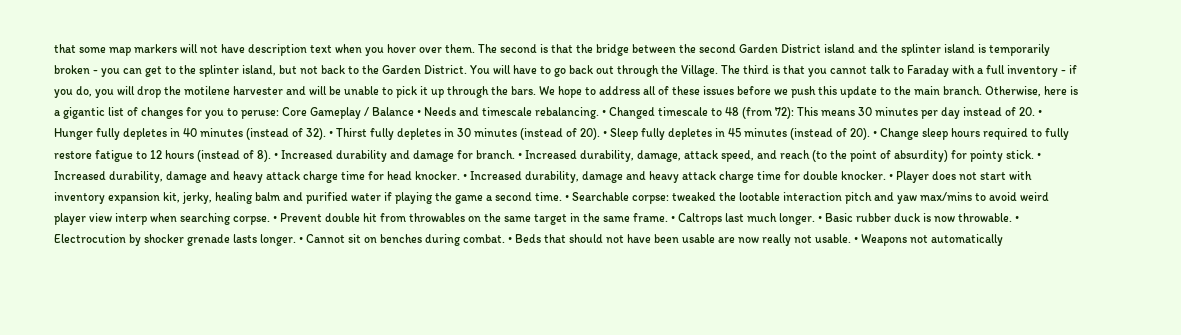that some map markers will not have description text when you hover over them. The second is that the bridge between the second Garden District island and the splinter island is temporarily broken - you can get to the splinter island, but not back to the Garden District. You will have to go back out through the Village. The third is that you cannot talk to Faraday with a full inventory - if you do, you will drop the motilene harvester and will be unable to pick it up through the bars. We hope to address all of these issues before we push this update to the main branch. Otherwise, here is a gigantic list of changes for you to peruse: Core Gameplay / Balance • Needs and timescale rebalancing. • Changed timescale to 48 (from 72): This means 30 minutes per day instead of 20. • Hunger fully depletes in 40 minutes (instead of 32). • Thirst fully depletes in 30 minutes (instead of 20). • Sleep fully depletes in 45 minutes (instead of 20). • Change sleep hours required to fully restore fatigue to 12 hours (instead of 8). • Increased durability and damage for branch. • Increased durability, damage, attack speed, and reach (to the point of absurdity) for pointy stick. • Increased durability, damage and heavy attack charge time for head knocker. • Increased durability, damage and heavy attack charge time for double knocker. • Player does not start with inventory expansion kit, jerky, healing balm and purified water if playing the game a second time. • Searchable corpse: tweaked the lootable interaction pitch and yaw max/mins to avoid weird player view interp when searching corpse. • Prevent double hit from throwables on the same target in the same frame. • Caltrops last much longer. • Basic rubber duck is now throwable. • Electrocution by shocker grenade lasts longer. • Cannot sit on benches during combat. • Beds that should not have been usable are now really not usable. • Weapons not automatically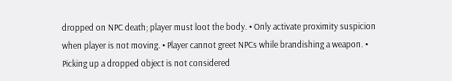dropped on NPC death; player must loot the body. • Only activate proximity suspicion when player is not moving. • Player cannot greet NPCs while brandishing a weapon. • Picking up a dropped object is not considered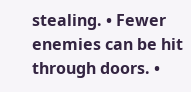stealing. • Fewer enemies can be hit through doors. •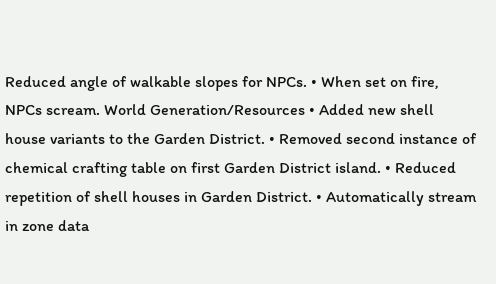Reduced angle of walkable slopes for NPCs. • When set on fire, NPCs scream. World Generation/Resources • Added new shell house variants to the Garden District. • Removed second instance of chemical crafting table on first Garden District island. • Reduced repetition of shell houses in Garden District. • Automatically stream in zone data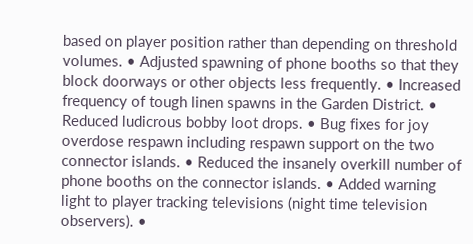based on player position rather than depending on threshold volumes. • Adjusted spawning of phone booths so that they block doorways or other objects less frequently. • Increased frequency of tough linen spawns in the Garden District. • Reduced ludicrous bobby loot drops. • Bug fixes for joy overdose respawn including respawn support on the two connector islands. • Reduced the insanely overkill number of phone booths on the connector islands. • Added warning light to player tracking televisions (night time television observers). •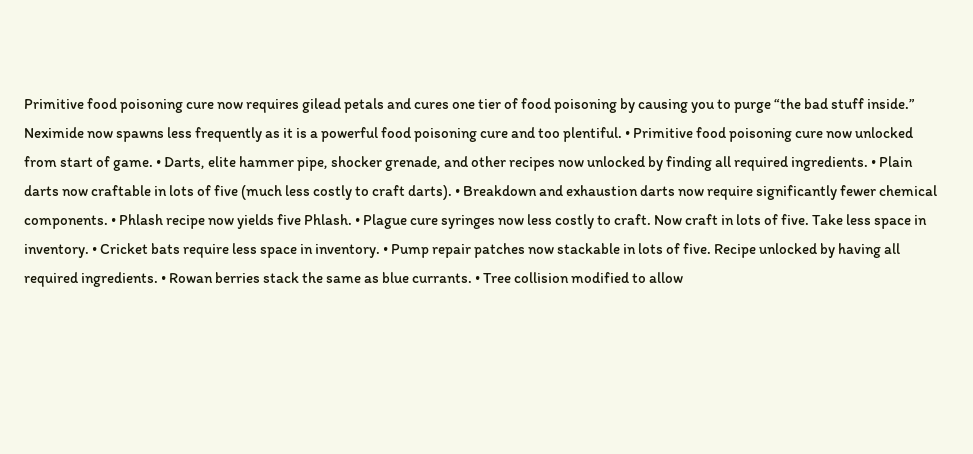Primitive food poisoning cure now requires gilead petals and cures one tier of food poisoning by causing you to purge “the bad stuff inside.” Neximide now spawns less frequently as it is a powerful food poisoning cure and too plentiful. • Primitive food poisoning cure now unlocked from start of game. • Darts, elite hammer pipe, shocker grenade, and other recipes now unlocked by finding all required ingredients. • Plain darts now craftable in lots of five (much less costly to craft darts). • Breakdown and exhaustion darts now require significantly fewer chemical components. • Phlash recipe now yields five Phlash. • Plague cure syringes now less costly to craft. Now craft in lots of five. Take less space in inventory. • Cricket bats require less space in inventory. • Pump repair patches now stackable in lots of five. Recipe unlocked by having all required ingredients. • Rowan berries stack the same as blue currants. • Tree collision modified to allow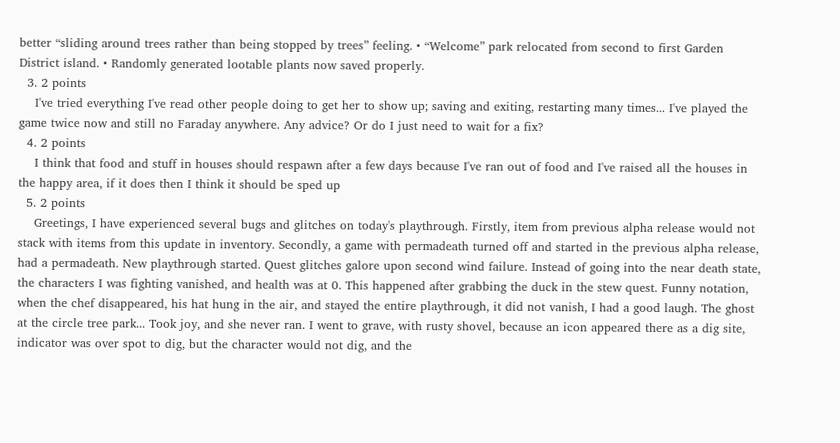better “sliding around trees rather than being stopped by trees” feeling. • “Welcome” park relocated from second to first Garden District island. • Randomly generated lootable plants now saved properly.
  3. 2 points
    I've tried everything I've read other people doing to get her to show up; saving and exiting, restarting many times... I've played the game twice now and still no Faraday anywhere. Any advice? Or do I just need to wait for a fix?
  4. 2 points
    I think that food and stuff in houses should respawn after a few days because I've ran out of food and I've raised all the houses in the happy area, if it does then I think it should be sped up
  5. 2 points
    Greetings, I have experienced several bugs and glitches on today's playthrough. Firstly, item from previous alpha release would not stack with items from this update in inventory. Secondly, a game with permadeath turned off and started in the previous alpha release, had a permadeath. New playthrough started. Quest glitches galore upon second wind failure. Instead of going into the near death state, the characters I was fighting vanished, and health was at 0. This happened after grabbing the duck in the stew quest. Funny notation, when the chef disappeared, his hat hung in the air, and stayed the entire playthrough, it did not vanish, I had a good laugh. The ghost at the circle tree park... Took joy, and she never ran. I went to grave, with rusty shovel, because an icon appeared there as a dig site, indicator was over spot to dig, but the character would not dig, and the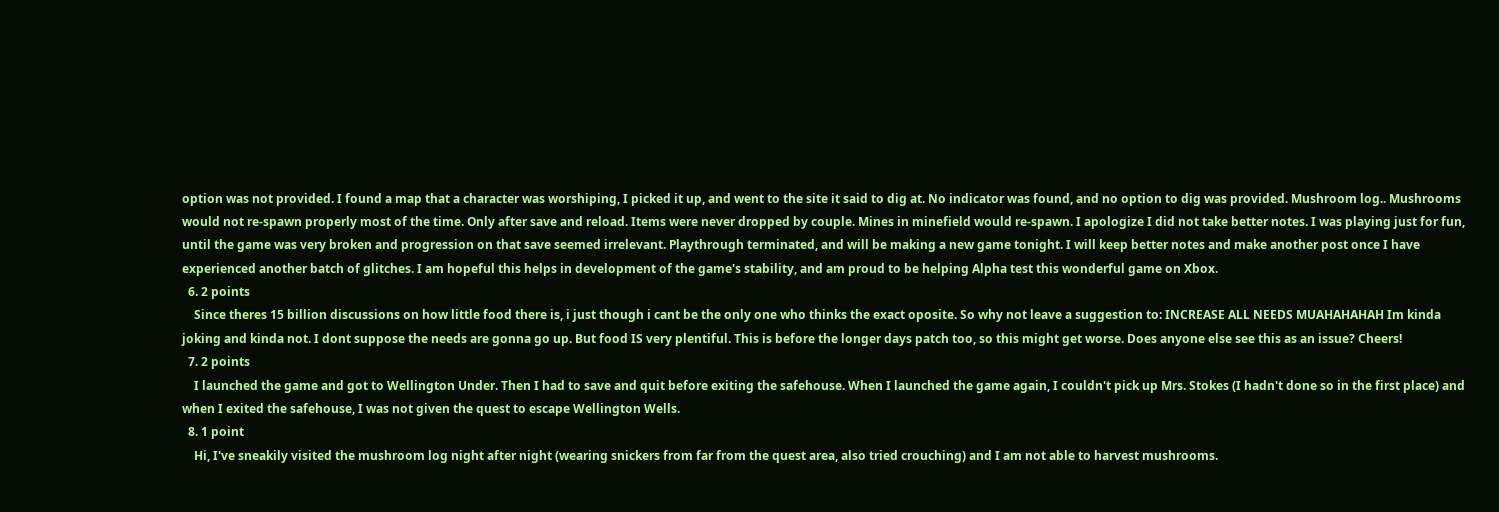option was not provided. I found a map that a character was worshiping, I picked it up, and went to the site it said to dig at. No indicator was found, and no option to dig was provided. Mushroom log.. Mushrooms would not re-spawn properly most of the time. Only after save and reload. Items were never dropped by couple. Mines in minefield would re-spawn. I apologize I did not take better notes. I was playing just for fun, until the game was very broken and progression on that save seemed irrelevant. Playthrough terminated, and will be making a new game tonight. I will keep better notes and make another post once I have experienced another batch of glitches. I am hopeful this helps in development of the game's stability, and am proud to be helping Alpha test this wonderful game on Xbox.
  6. 2 points
    Since theres 15 billion discussions on how little food there is, i just though i cant be the only one who thinks the exact oposite. So why not leave a suggestion to: INCREASE ALL NEEDS MUAHAHAHAH Im kinda joking and kinda not. I dont suppose the needs are gonna go up. But food IS very plentiful. This is before the longer days patch too, so this might get worse. Does anyone else see this as an issue? Cheers!
  7. 2 points
    I launched the game and got to Wellington Under. Then I had to save and quit before exiting the safehouse. When I launched the game again, I couldn't pick up Mrs. Stokes (I hadn't done so in the first place) and when I exited the safehouse, I was not given the quest to escape Wellington Wells.
  8. 1 point
    Hi, I've sneakily visited the mushroom log night after night (wearing snickers from far from the quest area, also tried crouching) and I am not able to harvest mushrooms.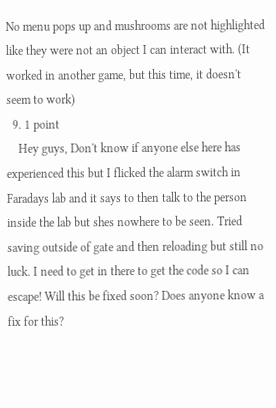No menu pops up and mushrooms are not highlighted like they were not an object I can interact with. (It worked in another game, but this time, it doesn't seem to work)
  9. 1 point
    Hey guys, Don't know if anyone else here has experienced this but I flicked the alarm switch in Faradays lab and it says to then talk to the person inside the lab but shes nowhere to be seen. Tried saving outside of gate and then reloading but still no luck. I need to get in there to get the code so I can escape! Will this be fixed soon? Does anyone know a fix for this?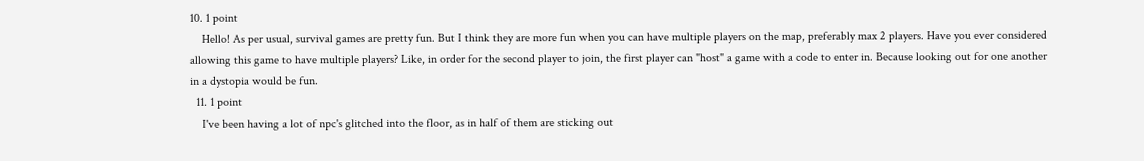10. 1 point
    Hello! As per usual, survival games are pretty fun. But I think they are more fun when you can have multiple players on the map, preferably max 2 players. Have you ever considered allowing this game to have multiple players? Like, in order for the second player to join, the first player can "host" a game with a code to enter in. Because looking out for one another in a dystopia would be fun.
  11. 1 point
    I've been having a lot of npc's glitched into the floor, as in half of them are sticking out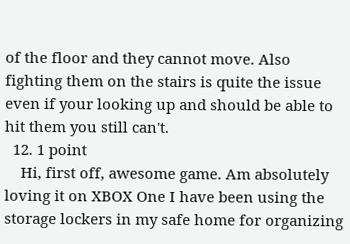of the floor and they cannot move. Also fighting them on the stairs is quite the issue even if your looking up and should be able to hit them you still can't.
  12. 1 point
    Hi, first off, awesome game. Am absolutely loving it on XBOX One I have been using the storage lockers in my safe home for organizing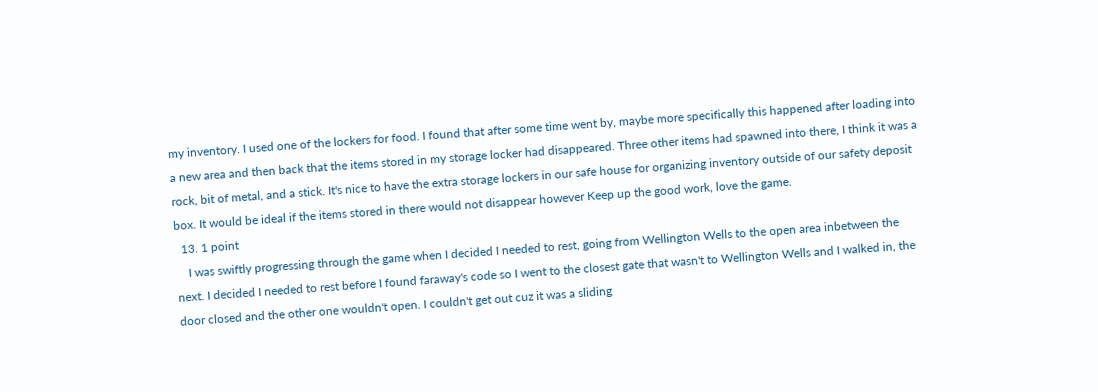my inventory. I used one of the lockers for food. I found that after some time went by, maybe more specifically this happened after loading into a new area and then back that the items stored in my storage locker had disappeared. Three other items had spawned into there, I think it was a rock, bit of metal, and a stick. It's nice to have the extra storage lockers in our safe house for organizing inventory outside of our safety deposit box. It would be ideal if the items stored in there would not disappear however Keep up the good work, love the game.
  13. 1 point
    I was swiftly progressing through the game when I decided I needed to rest, going from Wellington Wells to the open area inbetween the next. I decided I needed to rest before I found faraway's code so I went to the closest gate that wasn't to Wellington Wells and I walked in, the door closed and the other one wouldn't open. I couldn't get out cuz it was a sliding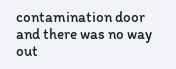contamination door and there was no way out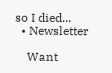so I died...
  • Newsletter

    Want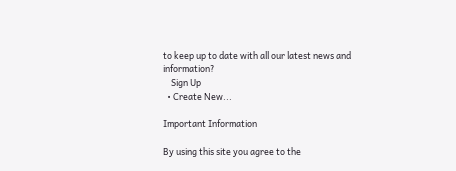to keep up to date with all our latest news and information?
    Sign Up
  • Create New...

Important Information

By using this site you agree to the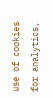use of cookies for analytics,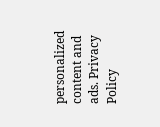personalized content and ads. Privacy Policy